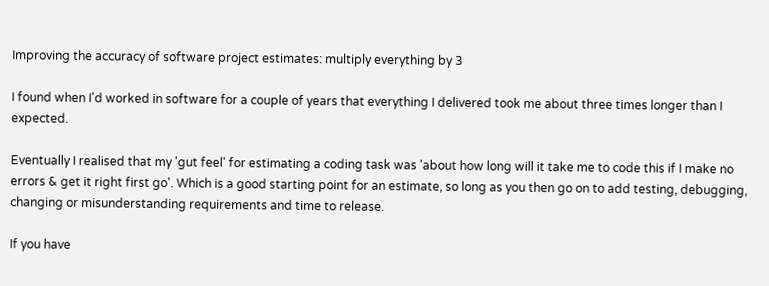Improving the accuracy of software project estimates: multiply everything by 3

I found when I'd worked in software for a couple of years that everything I delivered took me about three times longer than I expected.

Eventually I realised that my 'gut feel' for estimating a coding task was 'about how long will it take me to code this if I make no errors & get it right first go'. Which is a good starting point for an estimate, so long as you then go on to add testing, debugging, changing or misunderstanding requirements and time to release.

If you have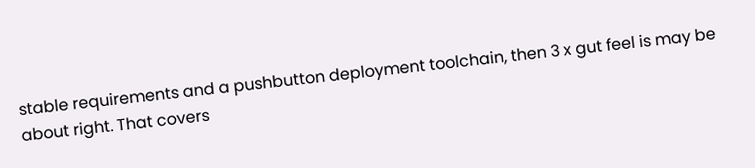stable requirements and a pushbutton deployment toolchain, then 3 x gut feel is may be about right. That covers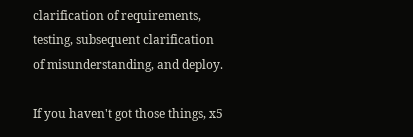clarification of requirements, testing, subsequent clarification of misunderstanding, and deploy.

If you haven't got those things, x5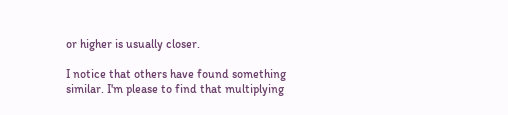or higher is usually closer.

I notice that others have found something similar. I'm please to find that multiplying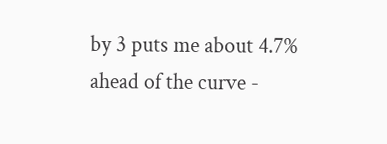by 3 puts me about 4.7% ahead of the curve -